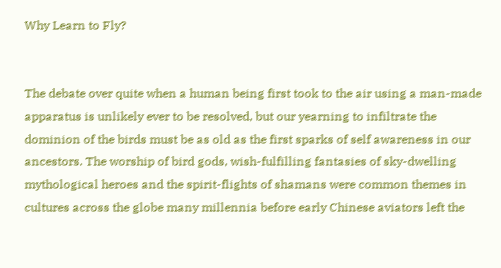Why Learn to Fly?


The debate over quite when a human being first took to the air using a man-made apparatus is unlikely ever to be resolved, but our yearning to infiltrate the dominion of the birds must be as old as the first sparks of self awareness in our ancestors. The worship of bird gods, wish-fulfilling fantasies of sky-dwelling mythological heroes and the spirit-flights of shamans were common themes in cultures across the globe many millennia before early Chinese aviators left the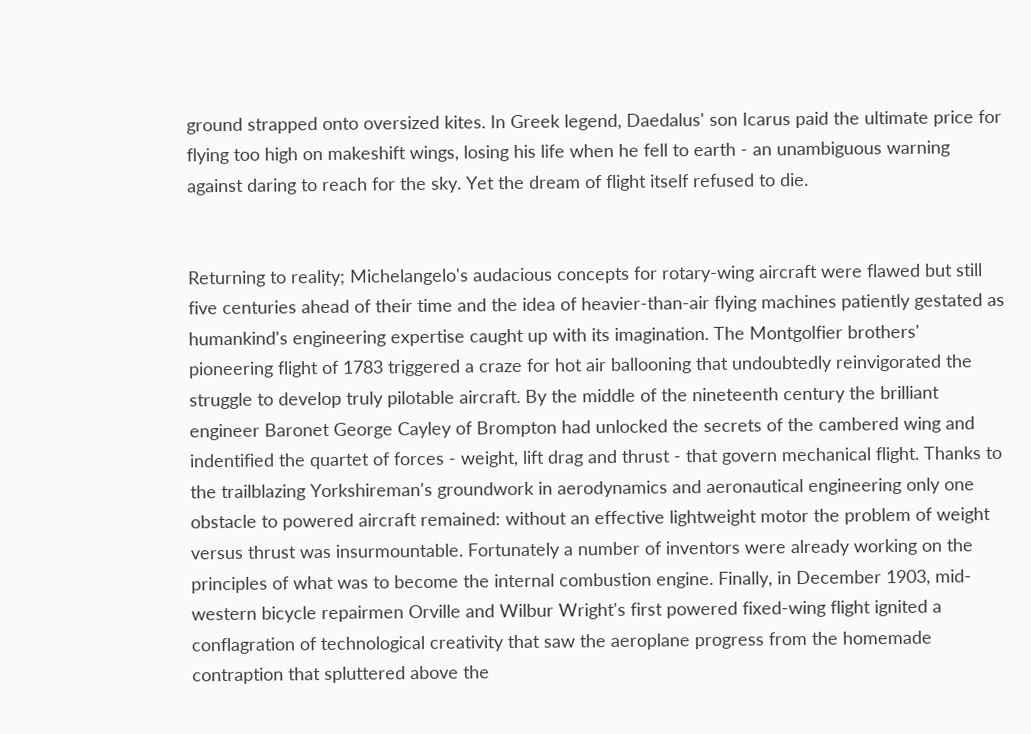ground strapped onto oversized kites. In Greek legend, Daedalus' son Icarus paid the ultimate price for flying too high on makeshift wings, losing his life when he fell to earth - an unambiguous warning against daring to reach for the sky. Yet the dream of flight itself refused to die.


Returning to reality; Michelangelo's audacious concepts for rotary-wing aircraft were flawed but still five centuries ahead of their time and the idea of heavier-than-air flying machines patiently gestated as humankind's engineering expertise caught up with its imagination. The Montgolfier brothers' pioneering flight of 1783 triggered a craze for hot air ballooning that undoubtedly reinvigorated the struggle to develop truly pilotable aircraft. By the middle of the nineteenth century the brilliant engineer Baronet George Cayley of Brompton had unlocked the secrets of the cambered wing and indentified the quartet of forces - weight, lift drag and thrust - that govern mechanical flight. Thanks to the trailblazing Yorkshireman's groundwork in aerodynamics and aeronautical engineering only one obstacle to powered aircraft remained: without an effective lightweight motor the problem of weight versus thrust was insurmountable. Fortunately a number of inventors were already working on the principles of what was to become the internal combustion engine. Finally, in December 1903, mid-western bicycle repairmen Orville and Wilbur Wright's first powered fixed-wing flight ignited a conflagration of technological creativity that saw the aeroplane progress from the homemade contraption that spluttered above the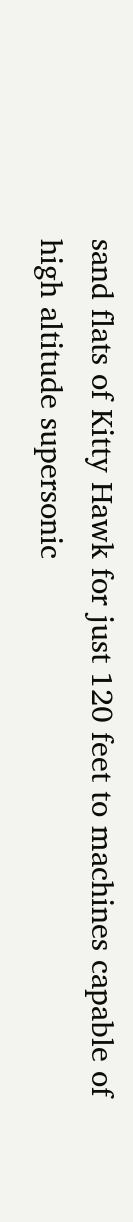sand flats of Kitty Hawk for just 120 feet to machines capable of high altitude supersonic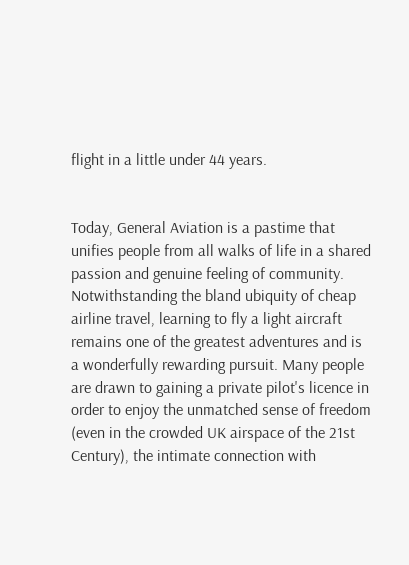flight in a little under 44 years.


Today, General Aviation is a pastime that unifies people from all walks of life in a shared passion and genuine feeling of community. Notwithstanding the bland ubiquity of cheap airline travel, learning to fly a light aircraft remains one of the greatest adventures and is a wonderfully rewarding pursuit. Many people are drawn to gaining a private pilot's licence in order to enjoy the unmatched sense of freedom (even in the crowded UK airspace of the 21st Century), the intimate connection with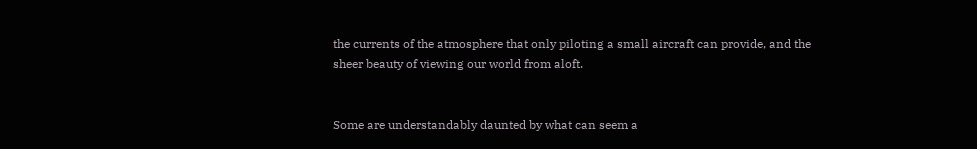the currents of the atmosphere that only piloting a small aircraft can provide, and the sheer beauty of viewing our world from aloft.


Some are understandably daunted by what can seem a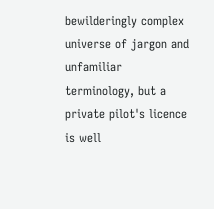bewilderingly complex universe of jargon and unfamiliar terminology, but a private pilot's licence is well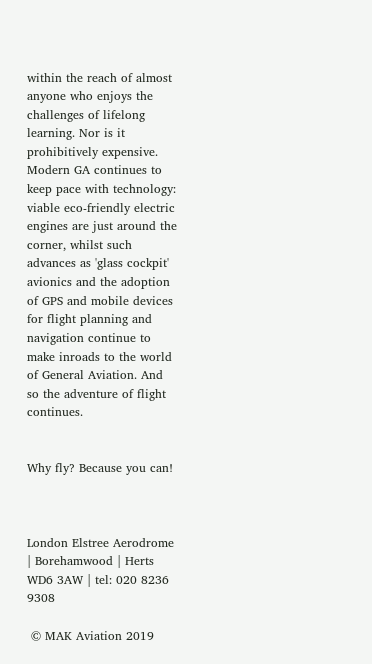within the reach of almost anyone who enjoys the challenges of lifelong learning. Nor is it prohibitively expensive. Modern GA continues to keep pace with technology: viable eco-friendly electric engines are just around the corner, whilst such advances as 'glass cockpit' avionics and the adoption of GPS and mobile devices for flight planning and navigation continue to make inroads to the world of General Aviation. And so the adventure of flight continues.


Why fly? Because you can!



London Elstree Aerodrome | Borehamwood | Herts WD6 3AW | tel: 020 8236 9308

 © MAK Aviation 2019